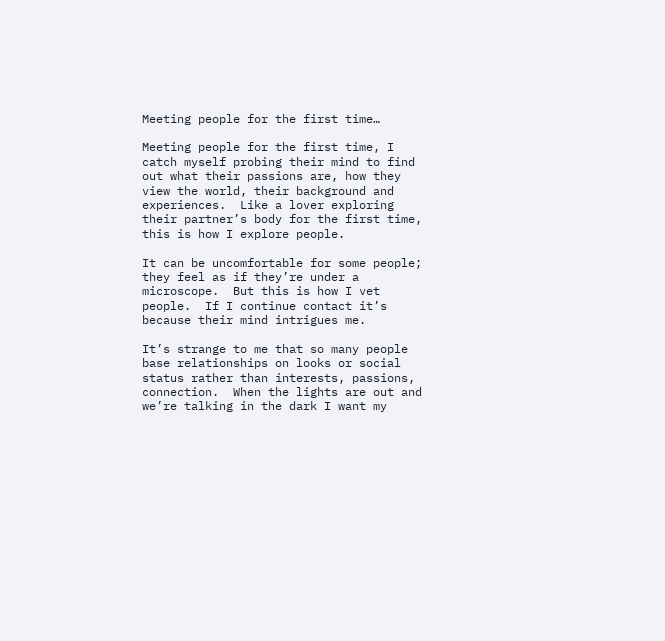Meeting people for the first time…

Meeting people for the first time, I catch myself probing their mind to find out what their passions are, how they view the world, their background and experiences.  Like a lover exploring their partner’s body for the first time, this is how I explore people.

It can be uncomfortable for some people; they feel as if they’re under a microscope.  But this is how I vet people.  If I continue contact it’s because their mind intrigues me.

It’s strange to me that so many people base relationships on looks or social status rather than interests, passions, connection.  When the lights are out and we’re talking in the dark I want my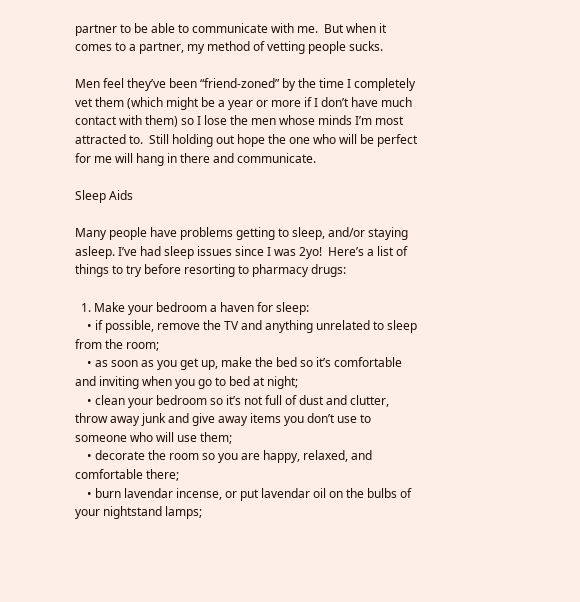partner to be able to communicate with me.  But when it comes to a partner, my method of vetting people sucks.

Men feel they’ve been “friend-zoned” by the time I completely vet them (which might be a year or more if I don’t have much contact with them) so I lose the men whose minds I’m most attracted to.  Still holding out hope the one who will be perfect for me will hang in there and communicate.

Sleep Aids

Many people have problems getting to sleep, and/or staying asleep. I’ve had sleep issues since I was 2yo!  Here’s a list of things to try before resorting to pharmacy drugs:

  1. Make your bedroom a haven for sleep:
    • if possible, remove the TV and anything unrelated to sleep from the room;
    • as soon as you get up, make the bed so it’s comfortable and inviting when you go to bed at night;
    • clean your bedroom so it’s not full of dust and clutter, throw away junk and give away items you don’t use to someone who will use them;
    • decorate the room so you are happy, relaxed, and comfortable there;
    • burn lavendar incense, or put lavendar oil on the bulbs of your nightstand lamps;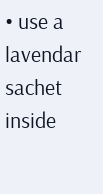• use a lavendar sachet inside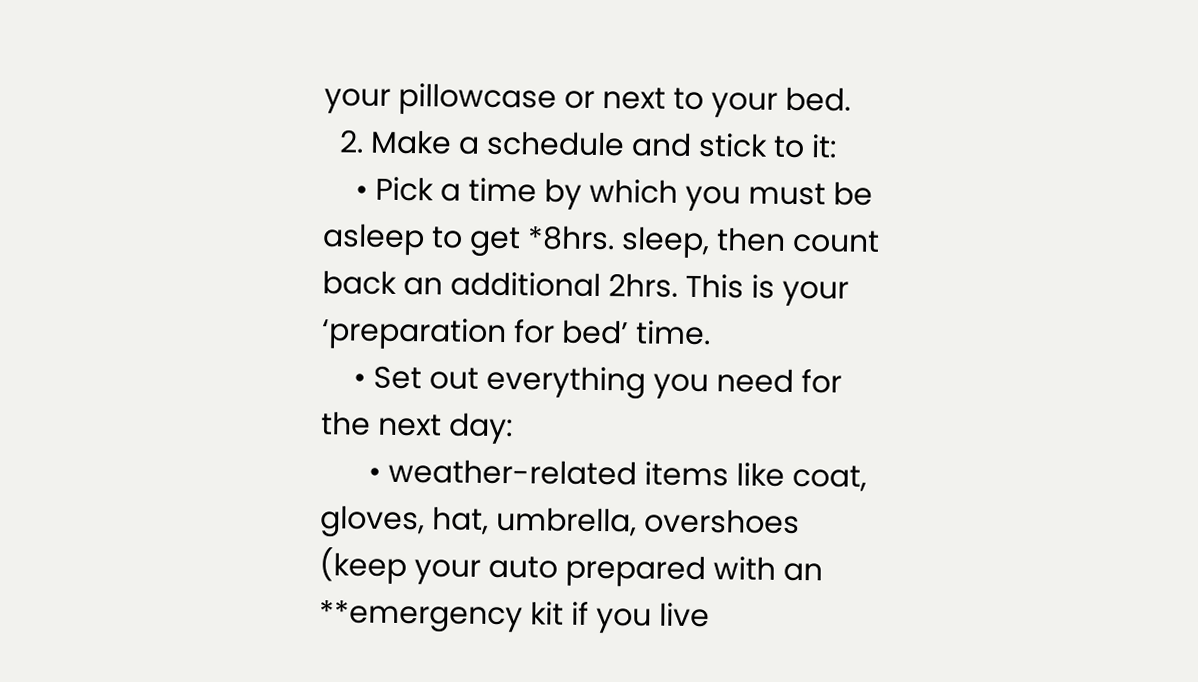your pillowcase or next to your bed.
  2. Make a schedule and stick to it:
    • Pick a time by which you must be asleep to get *8hrs. sleep, then count back an additional 2hrs. This is your ‘preparation for bed’ time.
    • Set out everything you need for the next day:
      • weather-related items like coat, gloves, hat, umbrella, overshoes (keep your auto prepared with an **emergency kit if you live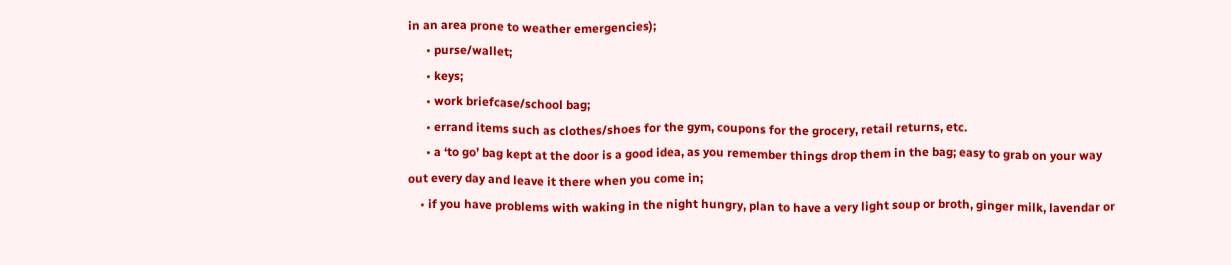in an area prone to weather emergencies);
      • purse/wallet;
      • keys;
      • work briefcase/school bag;
      • errand items such as clothes/shoes for the gym, coupons for the grocery, retail returns, etc.
      • a ‘to go’ bag kept at the door is a good idea, as you remember things drop them in the bag; easy to grab on your way out every day and leave it there when you come in;
    • if you have problems with waking in the night hungry, plan to have a very light soup or broth, ginger milk, lavendar or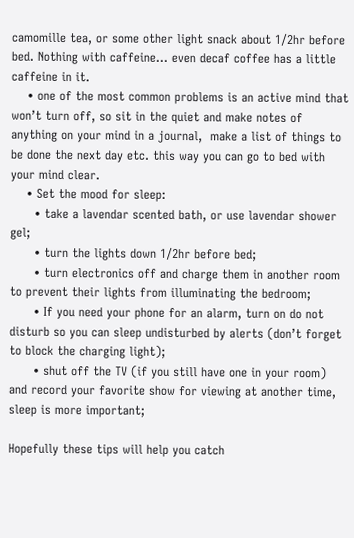camomille tea, or some other light snack about 1/2hr before bed. Nothing with caffeine… even decaf coffee has a little caffeine in it.
    • one of the most common problems is an active mind that won’t turn off, so sit in the quiet and make notes of anything on your mind in a journal,  make a list of things to be done the next day etc. this way you can go to bed with your mind clear.
    • Set the mood for sleep:
      • take a lavendar scented bath, or use lavendar shower gel;
      • turn the lights down 1/2hr before bed;
      • turn electronics off and charge them in another room to prevent their lights from illuminating the bedroom;
      • If you need your phone for an alarm, turn on do not disturb so you can sleep undisturbed by alerts (don’t forget to block the charging light);
      • shut off the TV (if you still have one in your room) and record your favorite show for viewing at another time, sleep is more important;

Hopefully these tips will help you catch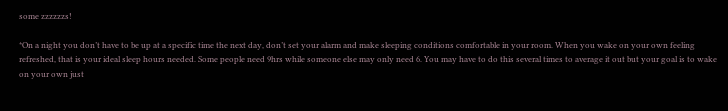some zzzzzzs!

*On a night you don’t have to be up at a specific time the next day, don’t set your alarm and make sleeping conditions comfortable in your room. When you wake on your own feeling refreshed, that is your ideal sleep hours needed. Some people need 9hrs while someone else may only need 6. You may have to do this several times to average it out but your goal is to wake on your own just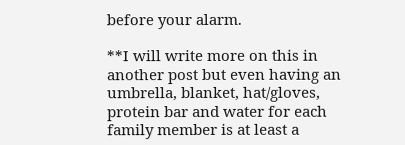before your alarm.

**I will write more on this in another post but even having an umbrella, blanket, hat/gloves, protein bar and water for each family member is at least a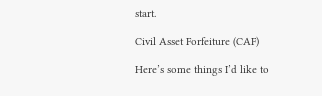start.

Civil Asset Forfeiture (CAF)

Here’s some things I’d like to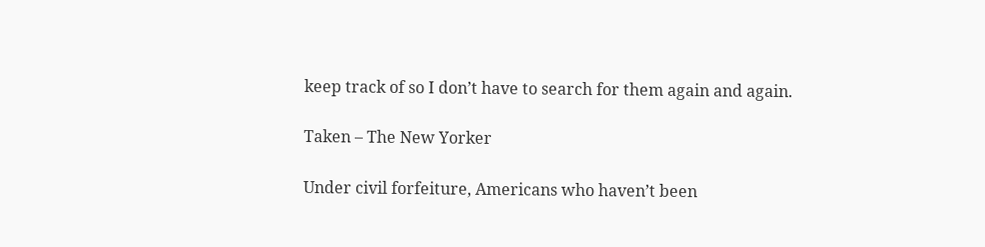keep track of so I don’t have to search for them again and again.

Taken – The New Yorker

Under civil forfeiture, Americans who haven’t been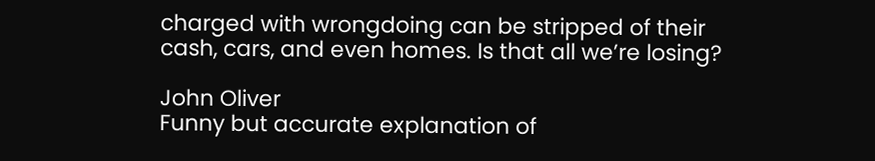charged with wrongdoing can be stripped of their cash, cars, and even homes. Is that all we’re losing?

John Oliver
Funny but accurate explanation of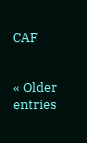CAF


« Older entries